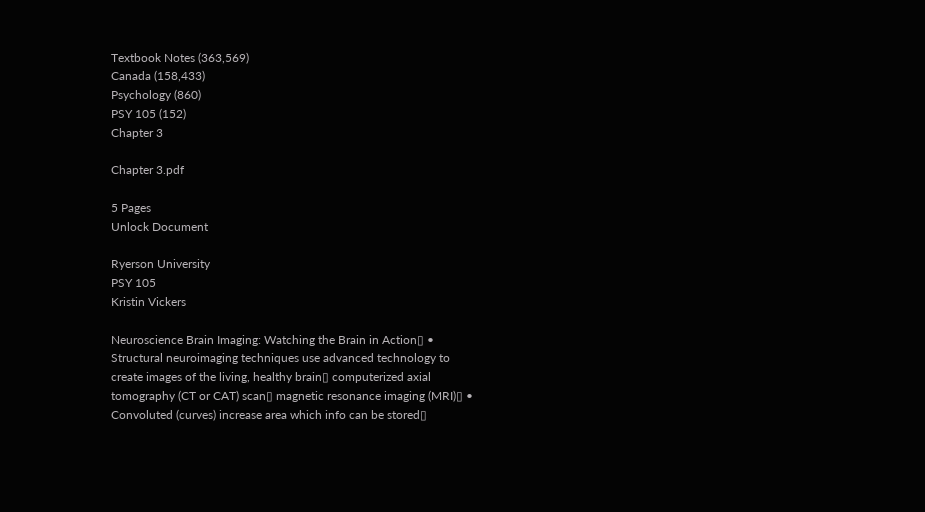Textbook Notes (363,569)
Canada (158,433)
Psychology (860)
PSY 105 (152)
Chapter 3

Chapter 3.pdf

5 Pages
Unlock Document

Ryerson University
PSY 105
Kristin Vickers

Neuroscience Brain Imaging: Watching the Brain in Action▯ • Structural neuroimaging techniques use advanced technology to create images of the living, healthy brain▯ computerized axial tomography (CT or CAT) scan▯ magnetic resonance imaging (MRI)▯ • Convoluted (curves) increase area which info can be stored▯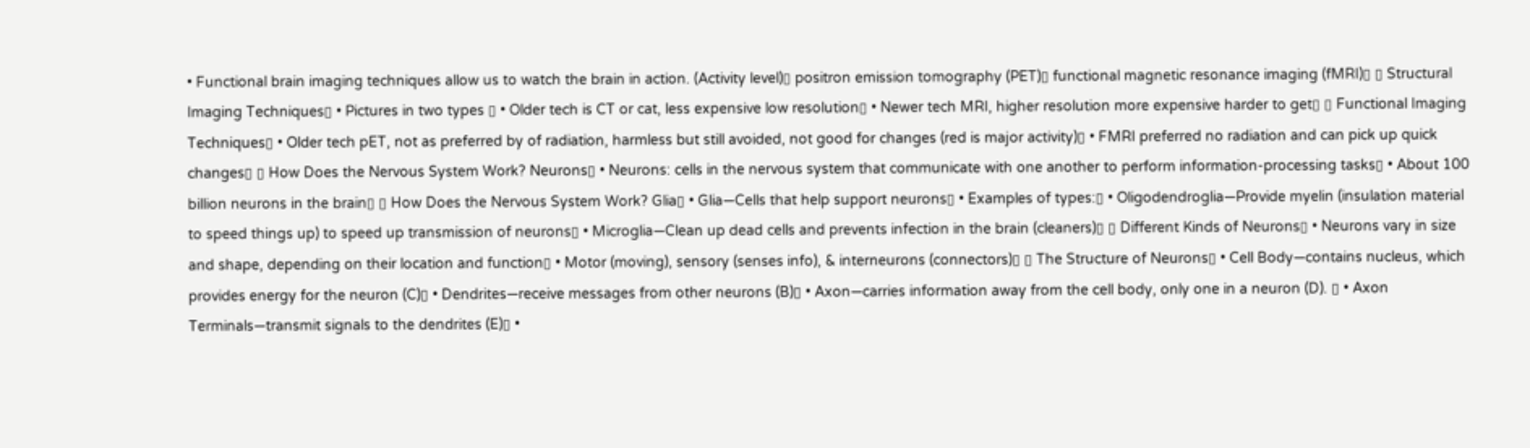• Functional brain imaging techniques allow us to watch the brain in action. (Activity level)▯ positron emission tomography (PET)▯ functional magnetic resonance imaging (fMRI)▯ ▯ Structural Imaging Techniques▯ • Pictures in two types ▯ • Older tech is CT or cat, less expensive low resolution▯ • Newer tech MRI, higher resolution more expensive harder to get▯ ▯ Functional Imaging Techniques▯ • Older tech pET, not as preferred by of radiation, harmless but still avoided, not good for changes (red is major activity)▯ • FMRI preferred no radiation and can pick up quick changes▯ ▯ How Does the Nervous System Work? Neurons▯ • Neurons: cells in the nervous system that communicate with one another to perform information-processing tasks▯ • About 100 billion neurons in the brain▯ ▯ How Does the Nervous System Work? Glia▯ • Glia—Cells that help support neurons▯ • Examples of types:▯ • Oligodendroglia—Provide myelin (insulation material to speed things up) to speed up transmission of neurons▯ • Microglia—Clean up dead cells and prevents infection in the brain (cleaners)▯ ▯ Different Kinds of Neurons▯ • Neurons vary in size and shape, depending on their location and function▯ • Motor (moving), sensory (senses info), & interneurons (connectors)▯ ▯ The Structure of Neurons▯ • Cell Body—contains nucleus, which provides energy for the neuron (C)▯ • Dendrites—receive messages from other neurons (B)▯ • Axon—carries information away from the cell body, only one in a neuron (D). ▯ • Axon Terminals—transmit signals to the dendrites (E)▯ •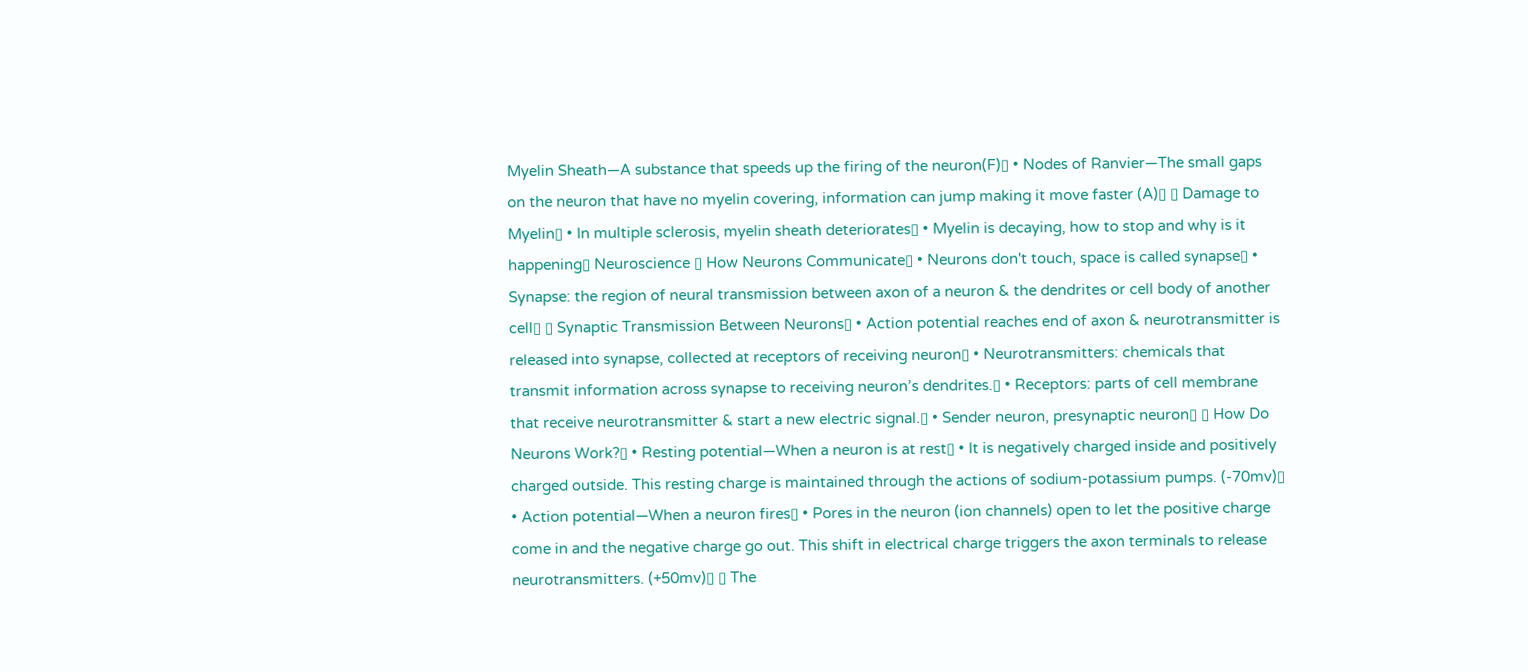Myelin Sheath—A substance that speeds up the firing of the neuron(F)▯ • Nodes of Ranvier—The small gaps on the neuron that have no myelin covering, information can jump making it move faster (A)▯ ▯ Damage to Myelin▯ • In multiple sclerosis, myelin sheath deteriorates▯ • Myelin is decaying, how to stop and why is it happening▯ Neuroscience ▯ How Neurons Communicate▯ • Neurons don't touch, space is called synapse▯ • Synapse: the region of neural transmission between axon of a neuron & the dendrites or cell body of another cell▯ ▯ Synaptic Transmission Between Neurons▯ • Action potential reaches end of axon & neurotransmitter is released into synapse, collected at receptors of receiving neuron▯ • Neurotransmitters: chemicals that transmit information across synapse to receiving neuron’s dendrites.▯ • Receptors: parts of cell membrane that receive neurotransmitter & start a new electric signal.▯ • Sender neuron, presynaptic neuron▯ ▯ How Do Neurons Work?▯ • Resting potential—When a neuron is at rest▯ • It is negatively charged inside and positively charged outside. This resting charge is maintained through the actions of sodium-potassium pumps. (-70mv)▯ • Action potential—When a neuron fires▯ • Pores in the neuron (ion channels) open to let the positive charge come in and the negative charge go out. This shift in electrical charge triggers the axon terminals to release neurotransmitters. (+50mv)▯ ▯ The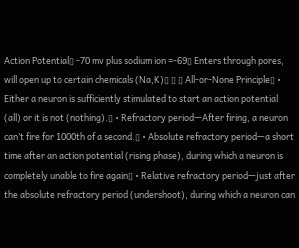Action Potential▯ -70 mv plus sodium ion =-69▯ Enters through pores, will open up to certain chemicals (Na,K)▯ ▯ ▯ All-or-None Principle▯ • Either a neuron is sufficiently stimulated to start an action potential (all) or it is not (nothing).▯ • Refractory period—After firing, a neuron can’t fire for 1000th of a second.▯ • Absolute refractory period—a short time after an action potential (rising phase), during which a neuron is completely unable to fire again▯ • Relative refractory period—just after the absolute refractory period (undershoot), during which a neuron can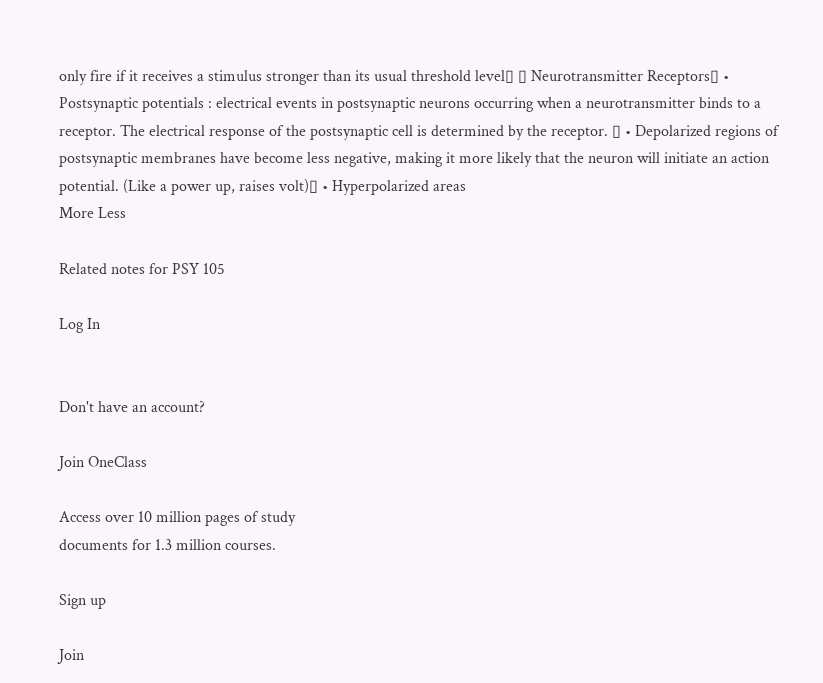only fire if it receives a stimulus stronger than its usual threshold level▯ ▯ Neurotransmitter Receptors▯ • Postsynaptic potentials : electrical events in postsynaptic neurons occurring when a neurotransmitter binds to a receptor. The electrical response of the postsynaptic cell is determined by the receptor. ▯ • Depolarized regions of postsynaptic membranes have become less negative, making it more likely that the neuron will initiate an action potential. (Like a power up, raises volt)▯ • Hyperpolarized areas
More Less

Related notes for PSY 105

Log In


Don't have an account?

Join OneClass

Access over 10 million pages of study
documents for 1.3 million courses.

Sign up

Join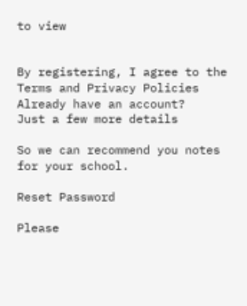to view


By registering, I agree to the Terms and Privacy Policies
Already have an account?
Just a few more details

So we can recommend you notes for your school.

Reset Password

Please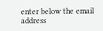enter below the email address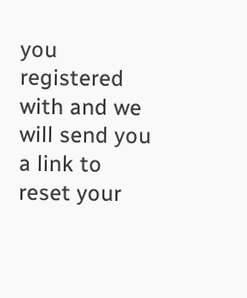you registered with and we will send you a link to reset your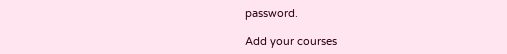password.

Add your courses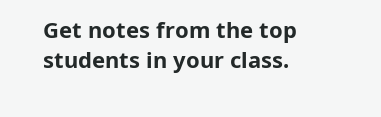Get notes from the top students in your class.